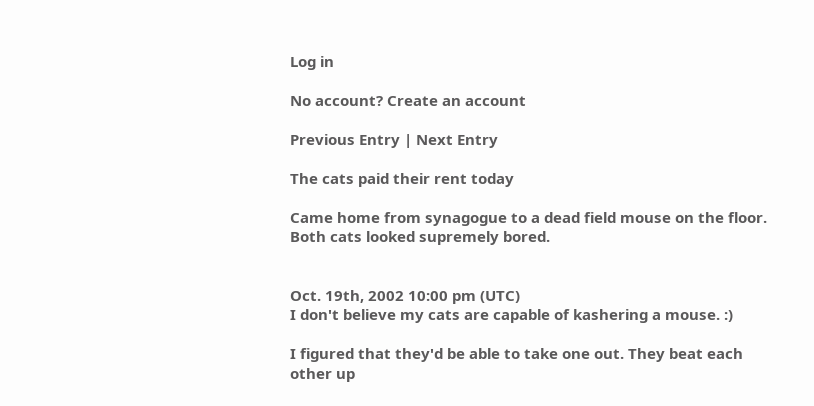Log in

No account? Create an account

Previous Entry | Next Entry

The cats paid their rent today

Came home from synagogue to a dead field mouse on the floor. Both cats looked supremely bored.


Oct. 19th, 2002 10:00 pm (UTC)
I don't believe my cats are capable of kashering a mouse. :)

I figured that they'd be able to take one out. They beat each other up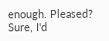enough. Pleased? Sure, I'd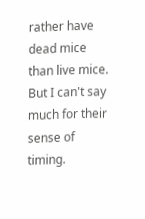rather have dead mice than live mice. But I can't say much for their sense of timing.